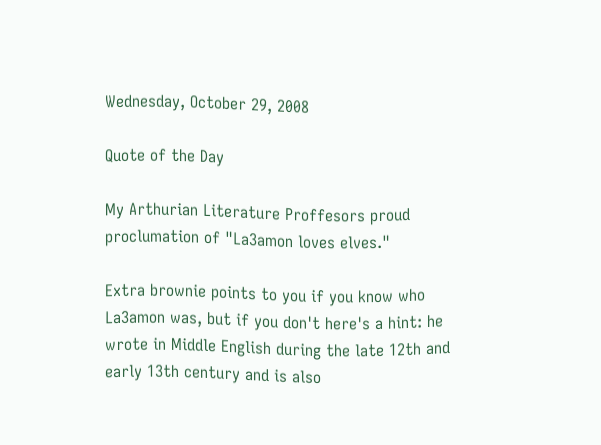Wednesday, October 29, 2008

Quote of the Day

My Arthurian Literature Proffesors proud proclumation of "La3amon loves elves."

Extra brownie points to you if you know who La3amon was, but if you don't here's a hint: he wrote in Middle English during the late 12th and early 13th century and is also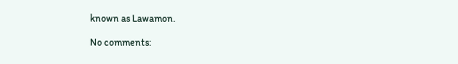known as Lawamon.

No comments: